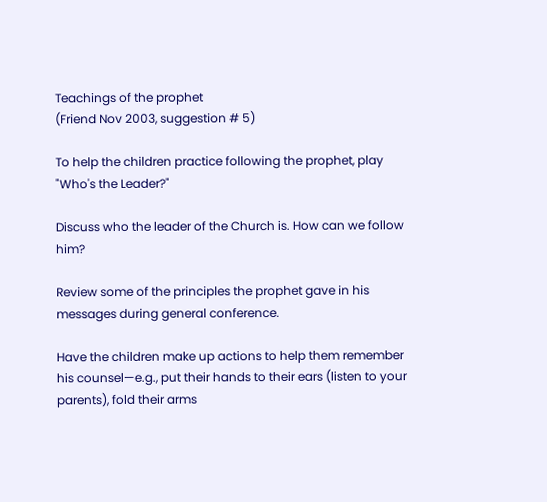Teachings of the prophet
(Friend Nov 2003, suggestion # 5)

To help the children practice following the prophet, play "Who's the Leader?"

Discuss who the leader of the Church is. How can we follow him?

Review some of the principles the prophet gave in his messages during general conference.

Have the children make up actions to help them remember his counsel—e.g., put their hands to their ears (listen to your parents), fold their arms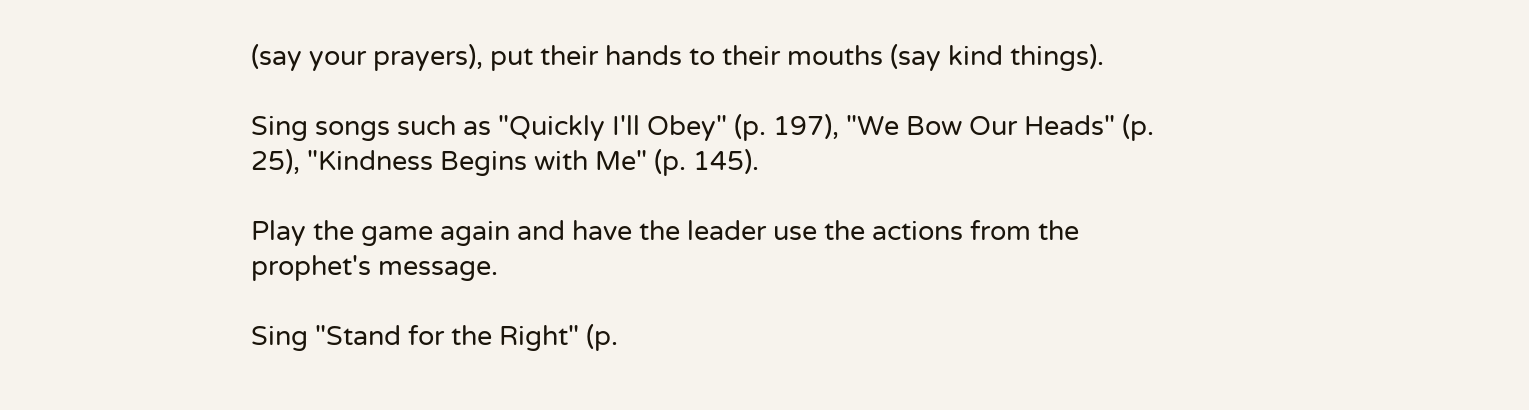(say your prayers), put their hands to their mouths (say kind things).

Sing songs such as "Quickly I'll Obey" (p. 197), "We Bow Our Heads" (p. 25), "Kindness Begins with Me" (p. 145).

Play the game again and have the leader use the actions from the prophet's message.

Sing "Stand for the Right" (p.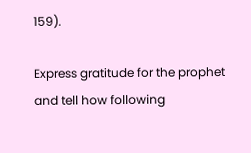159).

Express gratitude for the prophet and tell how following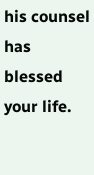his counsel has blessed your life.